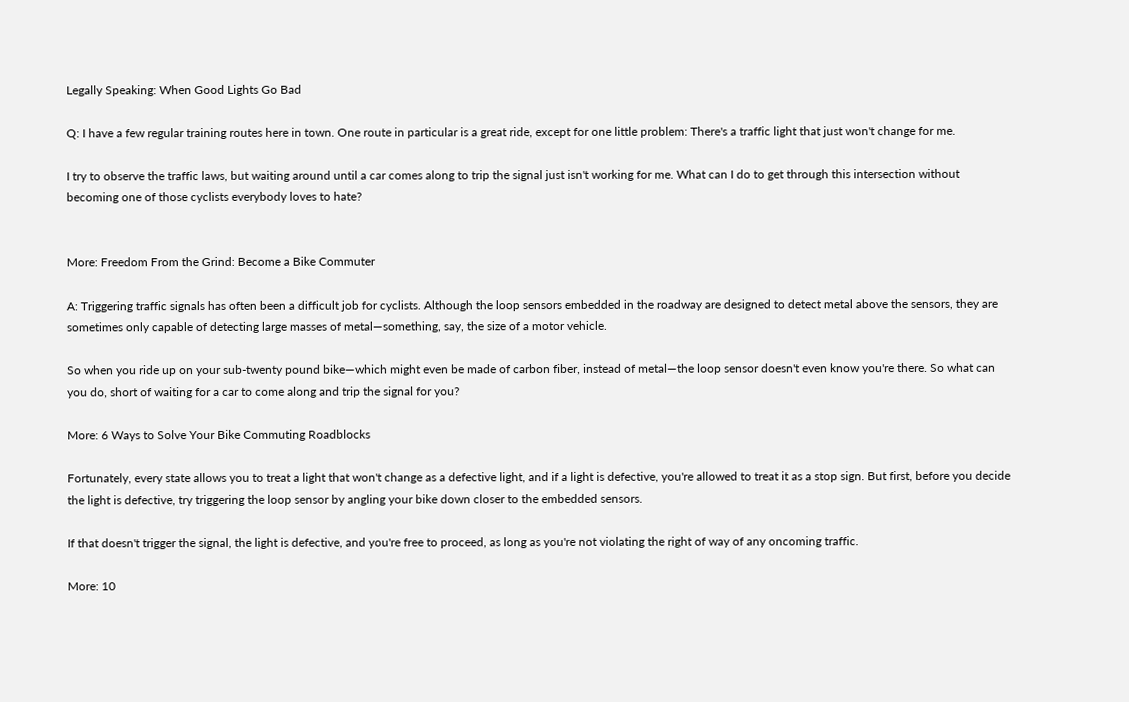Legally Speaking: When Good Lights Go Bad

Q: I have a few regular training routes here in town. One route in particular is a great ride, except for one little problem: There's a traffic light that just won't change for me.

I try to observe the traffic laws, but waiting around until a car comes along to trip the signal just isn't working for me. What can I do to get through this intersection without becoming one of those cyclists everybody loves to hate?


More: Freedom From the Grind: Become a Bike Commuter

A: Triggering traffic signals has often been a difficult job for cyclists. Although the loop sensors embedded in the roadway are designed to detect metal above the sensors, they are sometimes only capable of detecting large masses of metal—something, say, the size of a motor vehicle.

So when you ride up on your sub-twenty pound bike—which might even be made of carbon fiber, instead of metal—the loop sensor doesn't even know you're there. So what can you do, short of waiting for a car to come along and trip the signal for you?

More: 6 Ways to Solve Your Bike Commuting Roadblocks

Fortunately, every state allows you to treat a light that won't change as a defective light, and if a light is defective, you're allowed to treat it as a stop sign. But first, before you decide the light is defective, try triggering the loop sensor by angling your bike down closer to the embedded sensors.

If that doesn't trigger the signal, the light is defective, and you're free to proceed, as long as you're not violating the right of way of any oncoming traffic.

More: 10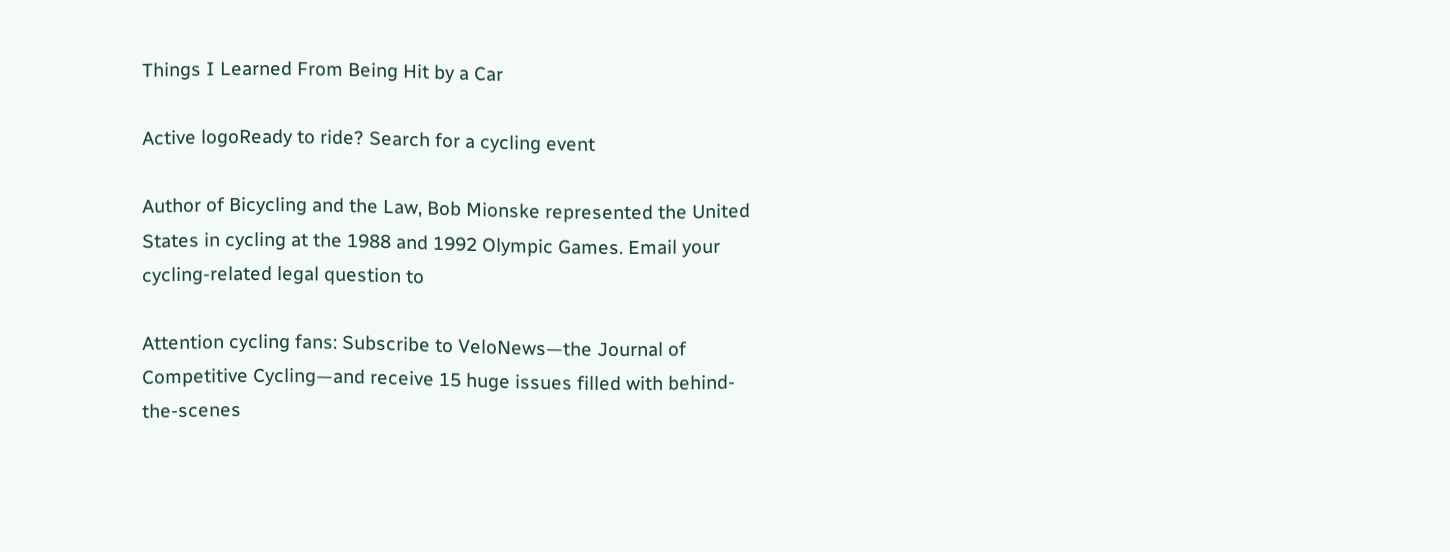Things I Learned From Being Hit by a Car

Active logoReady to ride? Search for a cycling event

Author of Bicycling and the Law, Bob Mionske represented the United States in cycling at the 1988 and 1992 Olympic Games. Email your cycling-related legal question to

Attention cycling fans: Subscribe to VeloNews—the Journal of Competitive Cycling—and receive 15 huge issues filled with behind-the-scenes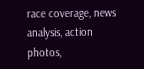race coverage, news analysis, action photos,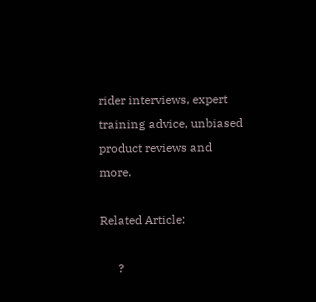rider interviews, expert training advice, unbiased product reviews and more.

Related Article:

      ?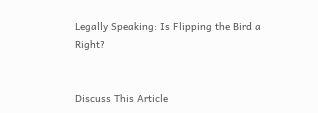Legally Speaking: Is Flipping the Bird a Right?


Discuss This Article